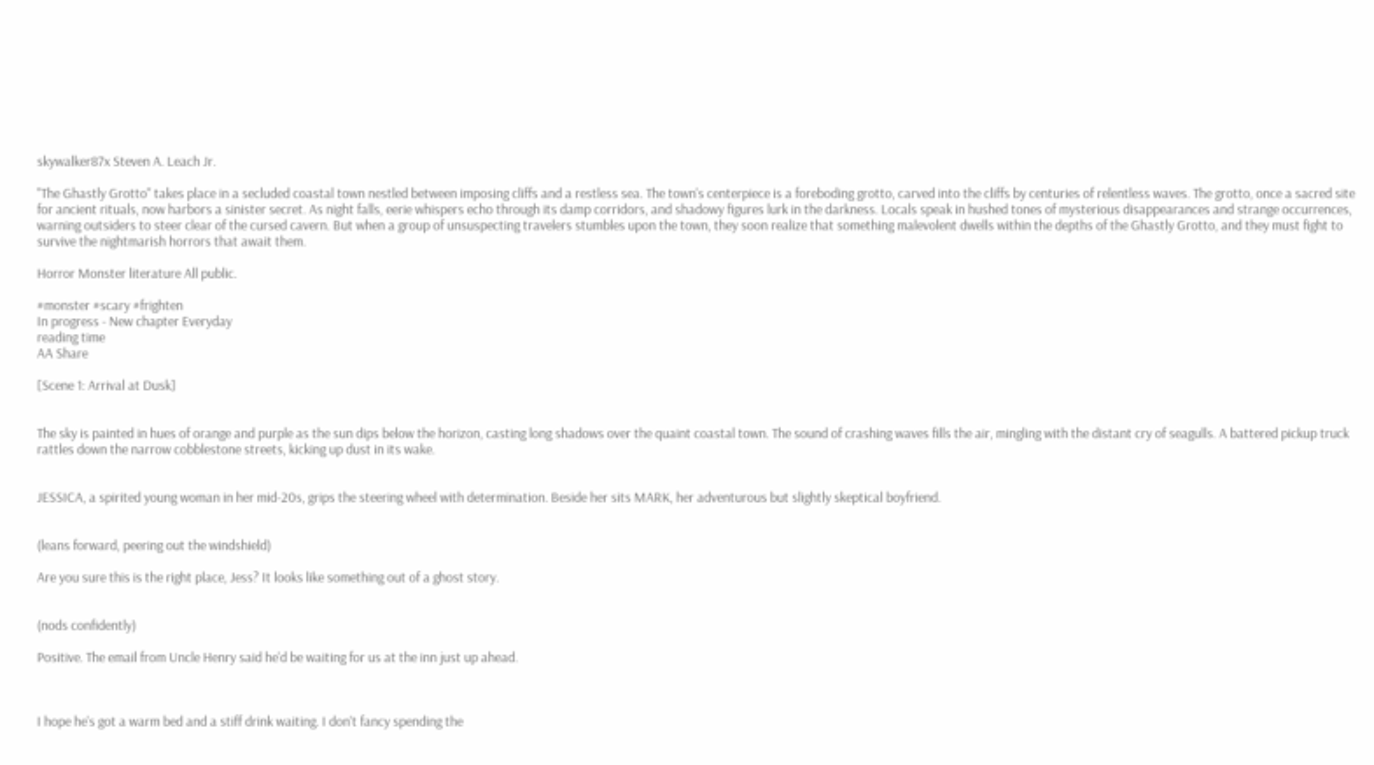skywalker87x Steven A. Leach Jr.

"The Ghastly Grotto" takes place in a secluded coastal town nestled between imposing cliffs and a restless sea. The town's centerpiece is a foreboding grotto, carved into the cliffs by centuries of relentless waves. The grotto, once a sacred site for ancient rituals, now harbors a sinister secret. As night falls, eerie whispers echo through its damp corridors, and shadowy figures lurk in the darkness. Locals speak in hushed tones of mysterious disappearances and strange occurrences, warning outsiders to steer clear of the cursed cavern. But when a group of unsuspecting travelers stumbles upon the town, they soon realize that something malevolent dwells within the depths of the Ghastly Grotto, and they must fight to survive the nightmarish horrors that await them.

Horror Monster literature All public.

#monster #scary #frighten
In progress - New chapter Everyday
reading time
AA Share

[Scene 1: Arrival at Dusk]


The sky is painted in hues of orange and purple as the sun dips below the horizon, casting long shadows over the quaint coastal town. The sound of crashing waves fills the air, mingling with the distant cry of seagulls. A battered pickup truck rattles down the narrow cobblestone streets, kicking up dust in its wake.


JESSICA, a spirited young woman in her mid-20s, grips the steering wheel with determination. Beside her sits MARK, her adventurous but slightly skeptical boyfriend.


(leans forward, peering out the windshield)

Are you sure this is the right place, Jess? It looks like something out of a ghost story.


(nods confidently)

Positive. The email from Uncle Henry said he'd be waiting for us at the inn just up ahead.



I hope he's got a warm bed and a stiff drink waiting. I don't fancy spending the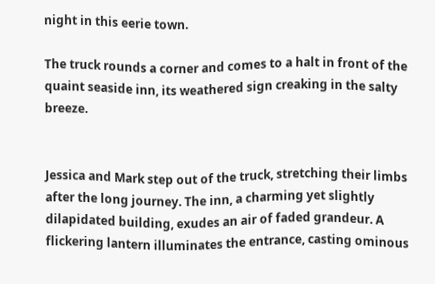night in this eerie town.

The truck rounds a corner and comes to a halt in front of the quaint seaside inn, its weathered sign creaking in the salty breeze.


Jessica and Mark step out of the truck, stretching their limbs after the long journey. The inn, a charming yet slightly dilapidated building, exudes an air of faded grandeur. A flickering lantern illuminates the entrance, casting ominous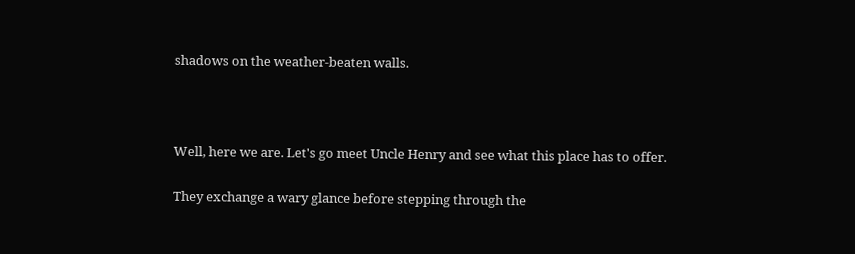shadows on the weather-beaten walls.



Well, here we are. Let's go meet Uncle Henry and see what this place has to offer.

They exchange a wary glance before stepping through the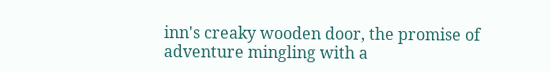inn's creaky wooden door, the promise of adventure mingling with a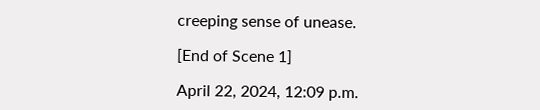creeping sense of unease.

[End of Scene 1]

April 22, 2024, 12:09 p.m.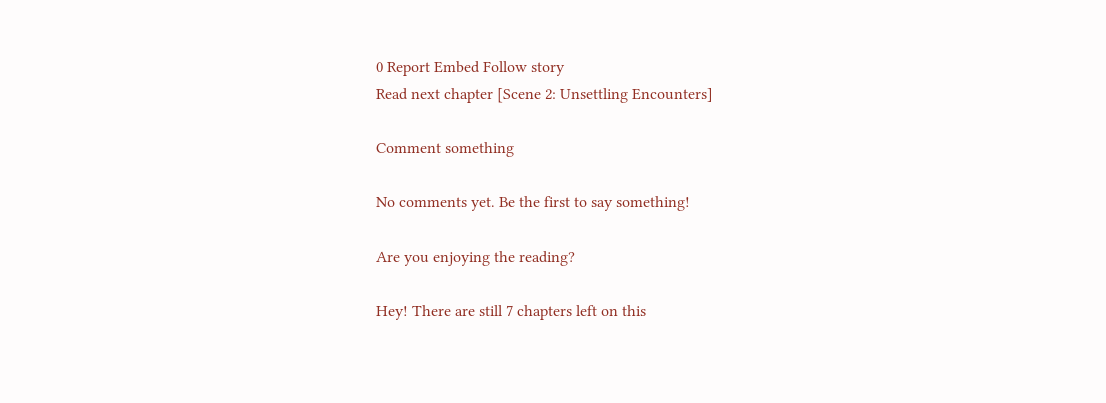0 Report Embed Follow story
Read next chapter [Scene 2: Unsettling Encounters]

Comment something

No comments yet. Be the first to say something!

Are you enjoying the reading?

Hey! There are still 7 chapters left on this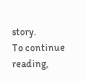story.
To continue reading,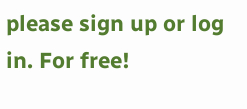please sign up or log in. For free!